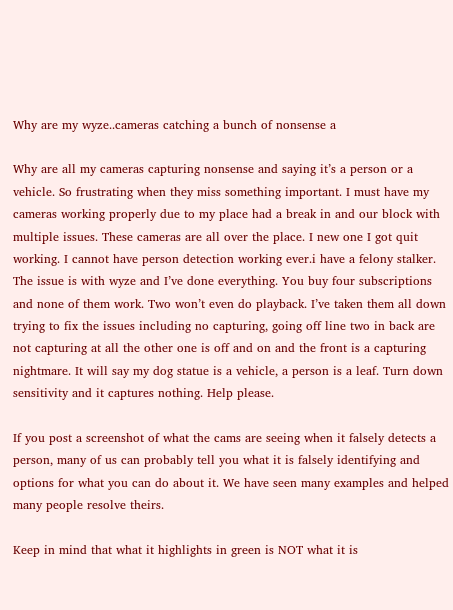Why are my wyze..cameras catching a bunch of nonsense a

Why are all my cameras capturing nonsense and saying it’s a person or a vehicle. So frustrating when they miss something important. I must have my cameras working properly due to my place had a break in and our block with multiple issues. These cameras are all over the place. I new one I got quit working. I cannot have person detection working ever.i have a felony stalker. The issue is with wyze and I’ve done everything. You buy four subscriptions and none of them work. Two won’t even do playback. I’ve taken them all down trying to fix the issues including no capturing, going off line two in back are not capturing at all the other one is off and on and the front is a capturing nightmare. It will say my dog statue is a vehicle, a person is a leaf. Turn down sensitivity and it captures nothing. Help please.

If you post a screenshot of what the cams are seeing when it falsely detects a person, many of us can probably tell you what it is falsely identifying and options for what you can do about it. We have seen many examples and helped many people resolve theirs.

Keep in mind that what it highlights in green is NOT what it is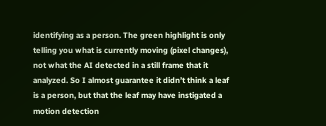identifying as a person. The green highlight is only telling you what is currently moving (pixel changes), not what the AI detected in a still frame that it analyzed. So I almost guarantee it didn’t think a leaf is a person, but that the leaf may have instigated a motion detection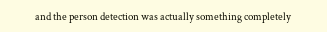and the person detection was actually something completely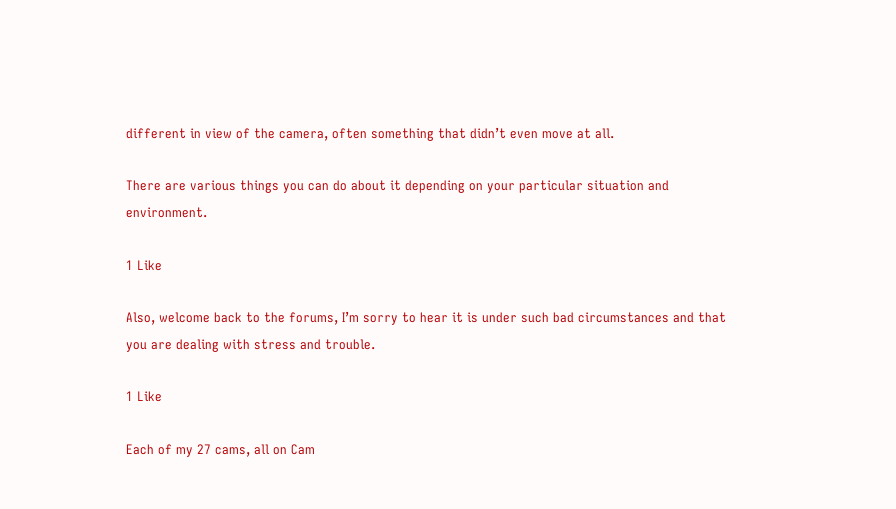different in view of the camera, often something that didn’t even move at all.

There are various things you can do about it depending on your particular situation and environment.

1 Like

Also, welcome back to the forums, I’m sorry to hear it is under such bad circumstances and that you are dealing with stress and trouble.

1 Like

Each of my 27 cams, all on Cam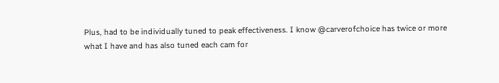Plus, had to be individually tuned to peak effectiveness. I know @carverofchoice has twice or more what I have and has also tuned each cam for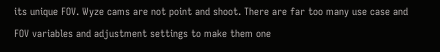its unique FOV. Wyze cams are not point and shoot. There are far too many use case and FOV variables and adjustment settings to make them one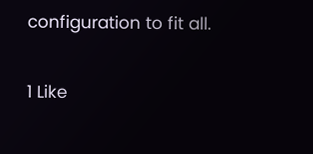configuration to fit all.

1 Like